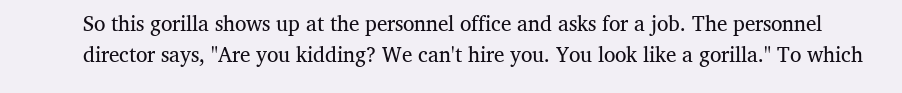So this gorilla shows up at the personnel office and asks for a job. The personnel director says, "Are you kidding? We can't hire you. You look like a gorilla." To which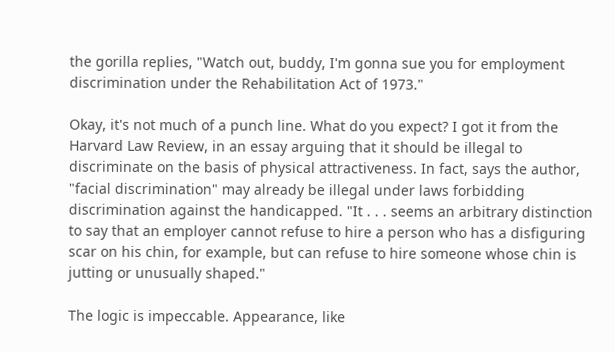the gorilla replies, "Watch out, buddy, I'm gonna sue you for employment discrimination under the Rehabilitation Act of 1973."

Okay, it's not much of a punch line. What do you expect? I got it from the Harvard Law Review, in an essay arguing that it should be illegal to discriminate on the basis of physical attractiveness. In fact, says the author, "facial discrimination" may already be illegal under laws forbidding discrimination against the handicapped. "It . . . seems an arbitrary distinction to say that an employer cannot refuse to hire a person who has a disfiguring scar on his chin, for example, but can refuse to hire someone whose chin is jutting or unusually shaped."

The logic is impeccable. Appearance, like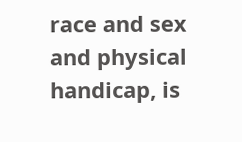race and sex and physical handicap, is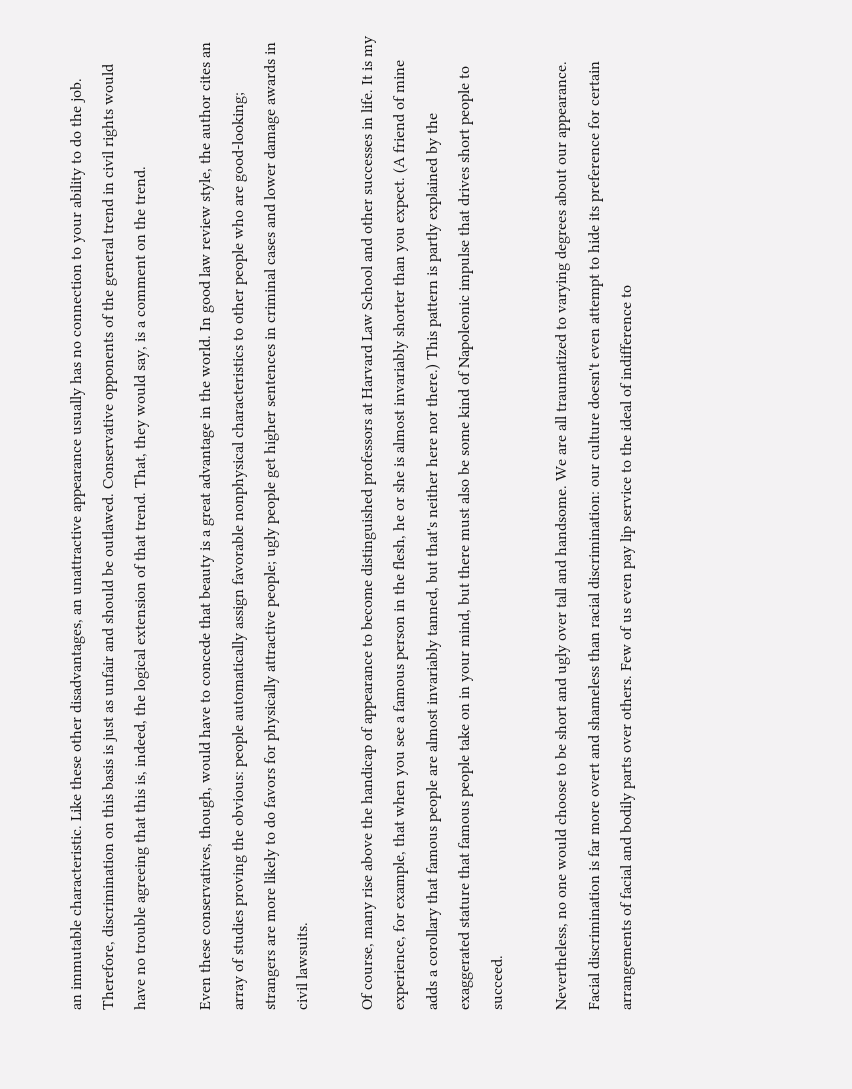an immutable characteristic. Like these other disadvantages, an unattractive appearance usually has no connection to your ability to do the job. Therefore, discrimination on this basis is just as unfair and should be outlawed. Conservative opponents of the general trend in civil rights would have no trouble agreeing that this is, indeed, the logical extension of that trend. That, they would say, is a comment on the trend.

Even these conservatives, though, would have to concede that beauty is a great advantage in the world. In good law review style, the author cites an array of studies proving the obvious: people automatically assign favorable nonphysical characteristics to other people who are good-looking; strangers are more likely to do favors for physically attractive people; ugly people get higher sentences in criminal cases and lower damage awards in civil lawsuits.

Of course, many rise above the handicap of appearance to become distinguished professors at Harvard Law School and other successes in life. It is my experience, for example, that when you see a famous person in the flesh, he or she is almost invariably shorter than you expect. (A friend of mine adds a corollary that famous people are almost invariably tanned, but that's neither here nor there.) This pattern is partly explained by the exaggerated stature that famous people take on in your mind, but there must also be some kind of Napoleonic impulse that drives short people to succeed.

Nevertheless, no one would choose to be short and ugly over tall and handsome. We are all traumatized to varying degrees about our appearance. Facial discrimination is far more overt and shameless than racial discrimination: our culture doesn't even attempt to hide its preference for certain arrangements of facial and bodily parts over others. Few of us even pay lip service to the ideal of indifference to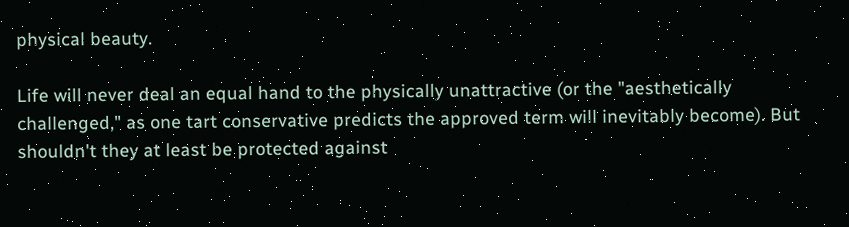physical beauty.

Life will never deal an equal hand to the physically unattractive (or the "aesthetically challenged," as one tart conservative predicts the approved term will inevitably become). But shouldn't they at least be protected against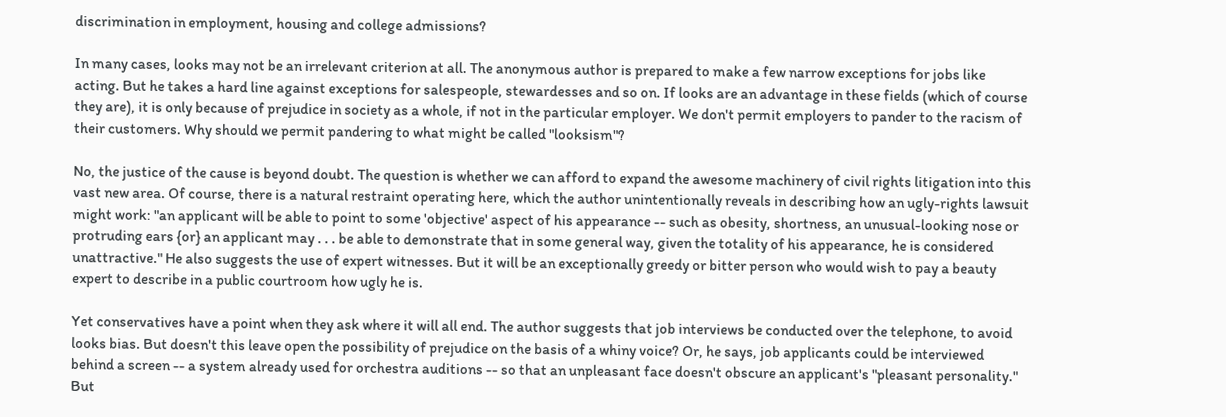discrimination in employment, housing and college admissions?

In many cases, looks may not be an irrelevant criterion at all. The anonymous author is prepared to make a few narrow exceptions for jobs like acting. But he takes a hard line against exceptions for salespeople, stewardesses and so on. If looks are an advantage in these fields (which of course they are), it is only because of prejudice in society as a whole, if not in the particular employer. We don't permit employers to pander to the racism of their customers. Why should we permit pandering to what might be called "looksism"?

No, the justice of the cause is beyond doubt. The question is whether we can afford to expand the awesome machinery of civil rights litigation into this vast new area. Of course, there is a natural restraint operating here, which the author unintentionally reveals in describing how an ugly-rights lawsuit might work: "an applicant will be able to point to some 'objective' aspect of his appearance -- such as obesity, shortness, an unusual-looking nose or protruding ears {or} an applicant may . . . be able to demonstrate that in some general way, given the totality of his appearance, he is considered unattractive." He also suggests the use of expert witnesses. But it will be an exceptionally greedy or bitter person who would wish to pay a beauty expert to describe in a public courtroom how ugly he is.

Yet conservatives have a point when they ask where it will all end. The author suggests that job interviews be conducted over the telephone, to avoid looks bias. But doesn't this leave open the possibility of prejudice on the basis of a whiny voice? Or, he says, job applicants could be interviewed behind a screen -- a system already used for orchestra auditions -- so that an unpleasant face doesn't obscure an applicant's "pleasant personality." But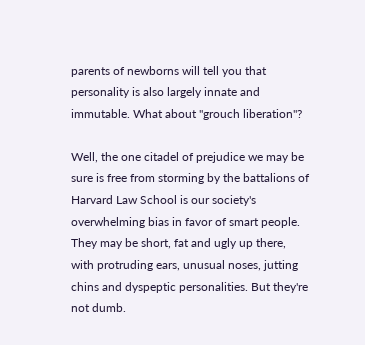parents of newborns will tell you that personality is also largely innate and immutable. What about "grouch liberation"?

Well, the one citadel of prejudice we may be sure is free from storming by the battalions of Harvard Law School is our society's overwhelming bias in favor of smart people. They may be short, fat and ugly up there, with protruding ears, unusual noses, jutting chins and dyspeptic personalities. But they're not dumb.